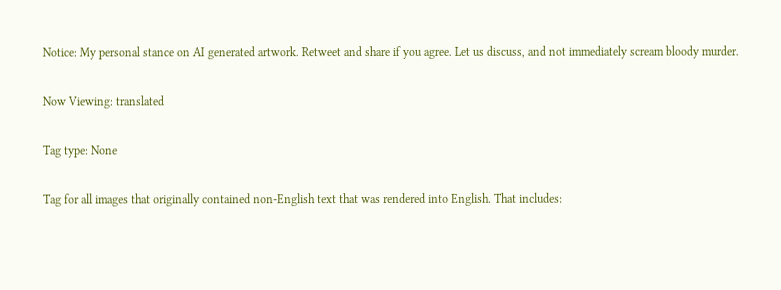Notice: My personal stance on AI generated artwork. Retweet and share if you agree. Let us discuss, and not immediately scream bloody murder.

Now Viewing: translated

Tag type: None

Tag for all images that originally contained non-English text that was rendered into English. That includes: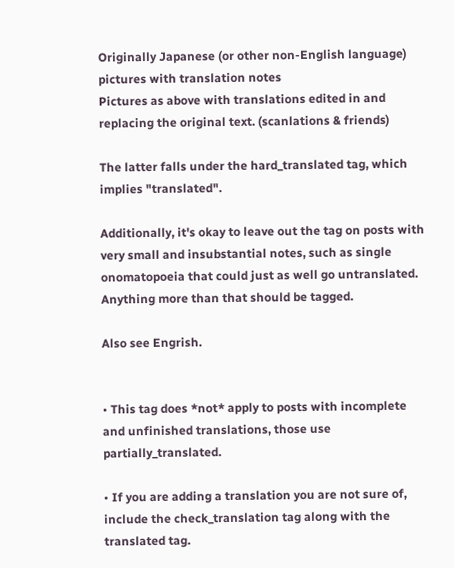Originally Japanese (or other non-English language) pictures with translation notes
Pictures as above with translations edited in and replacing the original text. (scanlations & friends)

The latter falls under the hard_translated tag, which implies "translated".

Additionally, it's okay to leave out the tag on posts with very small and insubstantial notes, such as single onomatopoeia that could just as well go untranslated. Anything more than that should be tagged.

Also see Engrish.


• This tag does *not* apply to posts with incomplete and unfinished translations, those use partially_translated.

• If you are adding a translation you are not sure of, include the check_translation tag along with the translated tag.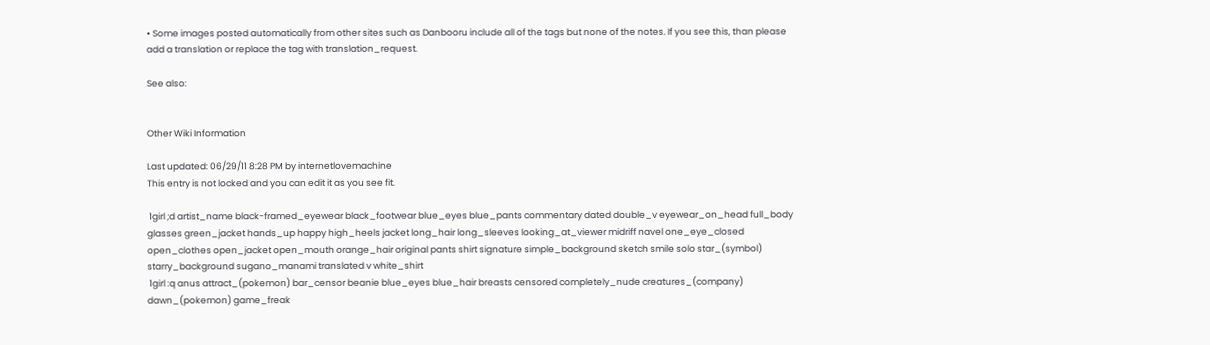• Some images posted automatically from other sites such as Danbooru include all of the tags but none of the notes. If you see this, than please add a translation or replace the tag with translation_request.

See also:


Other Wiki Information

Last updated: 06/29/11 8:28 PM by internetlovemachine
This entry is not locked and you can edit it as you see fit.

 1girl ;d artist_name black-framed_eyewear black_footwear blue_eyes blue_pants commentary dated double_v eyewear_on_head full_body glasses green_jacket hands_up happy high_heels jacket long_hair long_sleeves looking_at_viewer midriff navel one_eye_closed open_clothes open_jacket open_mouth orange_hair original pants shirt signature simple_background sketch smile solo star_(symbol) starry_background sugano_manami translated v white_shirt
 1girl :q anus attract_(pokemon) bar_censor beanie blue_eyes blue_hair breasts censored completely_nude creatures_(company) dawn_(pokemon) game_freak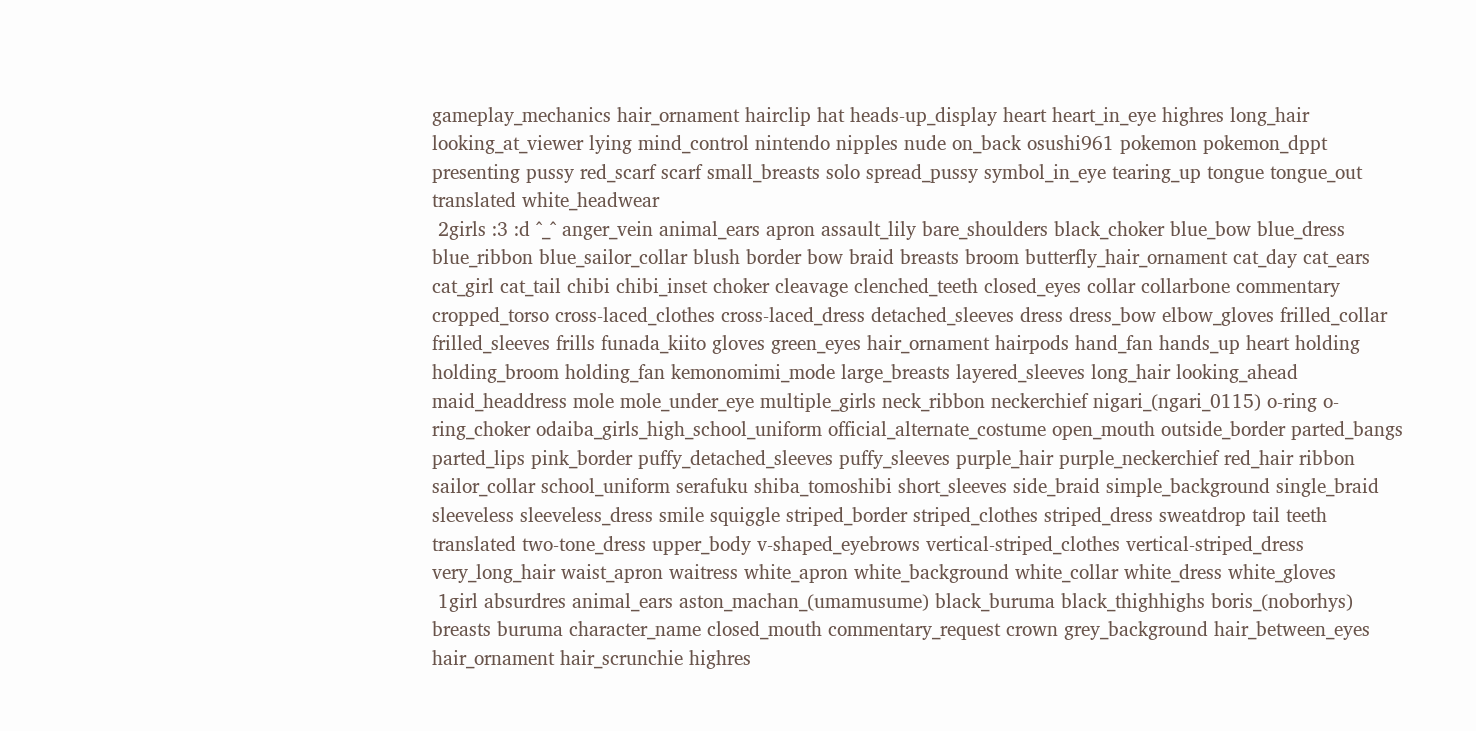gameplay_mechanics hair_ornament hairclip hat heads-up_display heart heart_in_eye highres long_hair looking_at_viewer lying mind_control nintendo nipples nude on_back osushi961 pokemon pokemon_dppt presenting pussy red_scarf scarf small_breasts solo spread_pussy symbol_in_eye tearing_up tongue tongue_out translated white_headwear
 2girls :3 :d ^_^ anger_vein animal_ears apron assault_lily bare_shoulders black_choker blue_bow blue_dress blue_ribbon blue_sailor_collar blush border bow braid breasts broom butterfly_hair_ornament cat_day cat_ears cat_girl cat_tail chibi chibi_inset choker cleavage clenched_teeth closed_eyes collar collarbone commentary cropped_torso cross-laced_clothes cross-laced_dress detached_sleeves dress dress_bow elbow_gloves frilled_collar frilled_sleeves frills funada_kiito gloves green_eyes hair_ornament hairpods hand_fan hands_up heart holding holding_broom holding_fan kemonomimi_mode large_breasts layered_sleeves long_hair looking_ahead maid_headdress mole mole_under_eye multiple_girls neck_ribbon neckerchief nigari_(ngari_0115) o-ring o-ring_choker odaiba_girls_high_school_uniform official_alternate_costume open_mouth outside_border parted_bangs parted_lips pink_border puffy_detached_sleeves puffy_sleeves purple_hair purple_neckerchief red_hair ribbon sailor_collar school_uniform serafuku shiba_tomoshibi short_sleeves side_braid simple_background single_braid sleeveless sleeveless_dress smile squiggle striped_border striped_clothes striped_dress sweatdrop tail teeth translated two-tone_dress upper_body v-shaped_eyebrows vertical-striped_clothes vertical-striped_dress very_long_hair waist_apron waitress white_apron white_background white_collar white_dress white_gloves
 1girl absurdres animal_ears aston_machan_(umamusume) black_buruma black_thighhighs boris_(noborhys) breasts buruma character_name closed_mouth commentary_request crown grey_background hair_between_eyes hair_ornament hair_scrunchie highres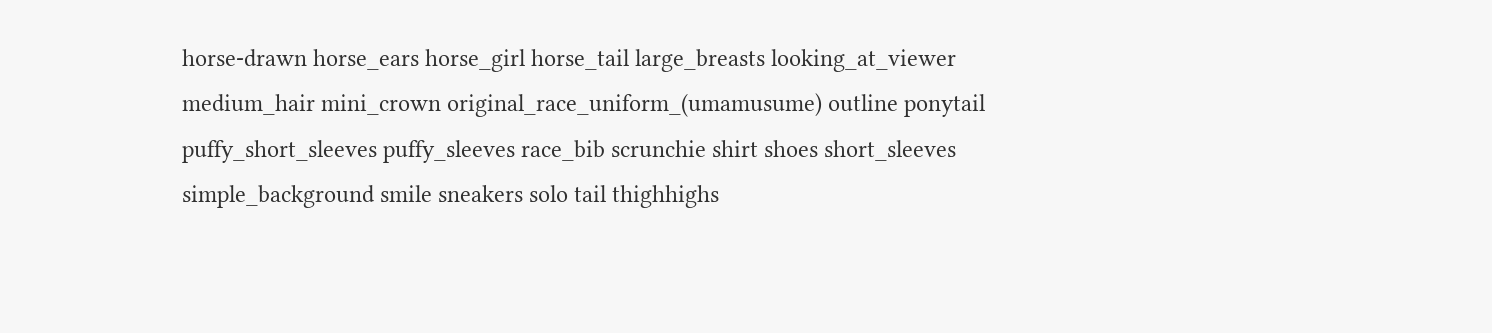horse-drawn horse_ears horse_girl horse_tail large_breasts looking_at_viewer medium_hair mini_crown original_race_uniform_(umamusume) outline ponytail puffy_short_sleeves puffy_sleeves race_bib scrunchie shirt shoes short_sleeves simple_background smile sneakers solo tail thighhighs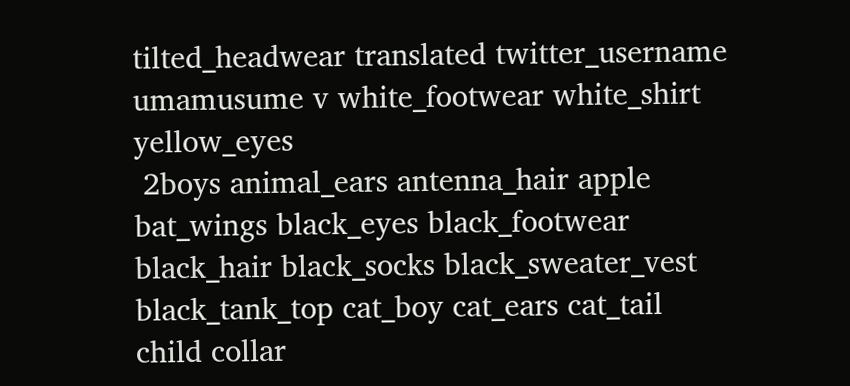tilted_headwear translated twitter_username umamusume v white_footwear white_shirt yellow_eyes
 2boys animal_ears antenna_hair apple bat_wings black_eyes black_footwear black_hair black_socks black_sweater_vest black_tank_top cat_boy cat_ears cat_tail child collar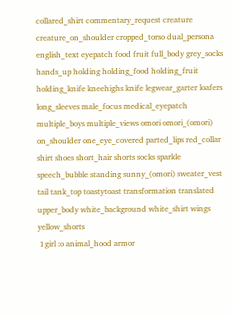collared_shirt commentary_request creature creature_on_shoulder cropped_torso dual_persona english_text eyepatch food fruit full_body grey_socks hands_up holding holding_food holding_fruit holding_knife kneehighs knife legwear_garter loafers long_sleeves male_focus medical_eyepatch multiple_boys multiple_views omori omori_(omori) on_shoulder one_eye_covered parted_lips red_collar shirt shoes short_hair shorts socks sparkle speech_bubble standing sunny_(omori) sweater_vest tail tank_top toastytoast transformation translated upper_body white_background white_shirt wings yellow_shorts
 1girl :o animal_hood armor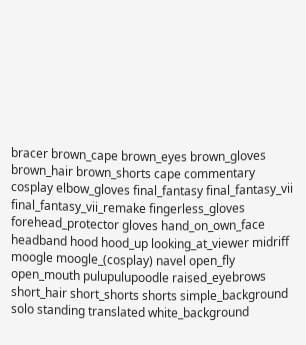bracer brown_cape brown_eyes brown_gloves brown_hair brown_shorts cape commentary cosplay elbow_gloves final_fantasy final_fantasy_vii final_fantasy_vii_remake fingerless_gloves forehead_protector gloves hand_on_own_face headband hood hood_up looking_at_viewer midriff moogle moogle_(cosplay) navel open_fly open_mouth pulupulupoodle raised_eyebrows short_hair short_shorts shorts simple_background solo standing translated white_background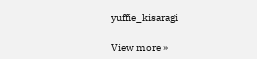yuffie_kisaragi

View more »